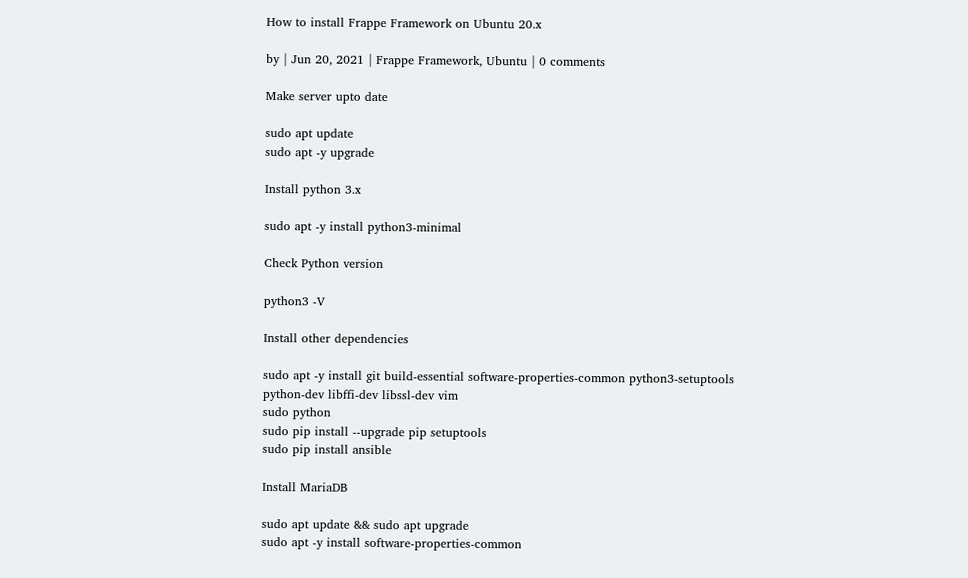How to install Frappe Framework on Ubuntu 20.x

by | Jun 20, 2021 | Frappe Framework, Ubuntu | 0 comments

Make server upto date

sudo apt update
sudo apt -y upgrade

Install python 3.x

sudo apt -y install python3-minimal

Check Python version

python3 -V

Install other dependencies

sudo apt -y install git build-essential software-properties-common python3-setuptools python-dev libffi-dev libssl-dev vim
sudo python
sudo pip install --upgrade pip setuptools
sudo pip install ansible

Install MariaDB

sudo apt update && sudo apt upgrade
sudo apt -y install software-properties-common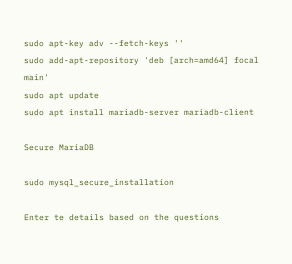sudo apt-key adv --fetch-keys ''
sudo add-apt-repository 'deb [arch=amd64] focal main'
sudo apt update
sudo apt install mariadb-server mariadb-client

Secure MariaDB

sudo mysql_secure_installation

Enter te details based on the questions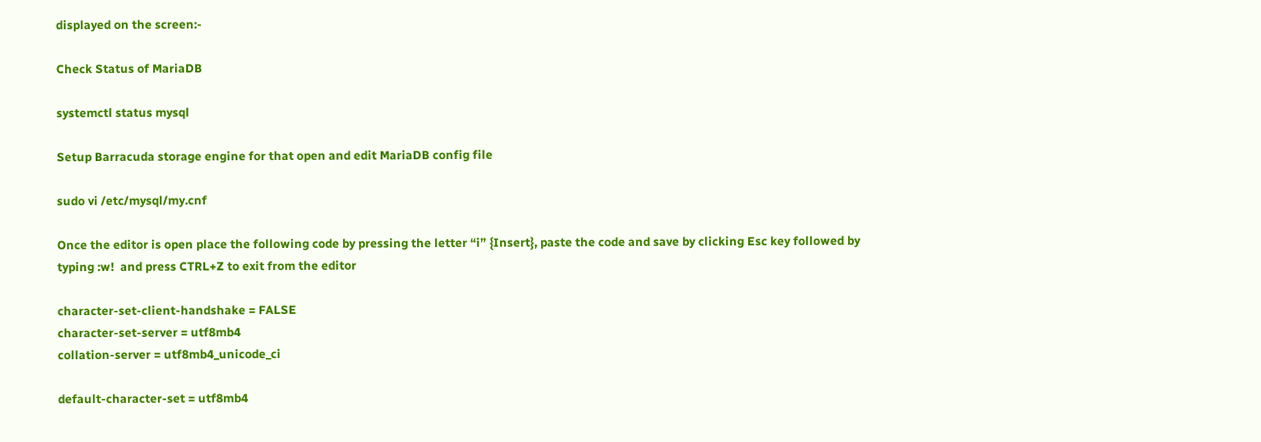displayed on the screen:-

Check Status of MariaDB

systemctl status mysql

Setup Barracuda storage engine for that open and edit MariaDB config file

sudo vi /etc/mysql/my.cnf

Once the editor is open place the following code by pressing the letter “i” {Insert}, paste the code and save by clicking Esc key followed by typing :w!  and press CTRL+Z to exit from the editor

character-set-client-handshake = FALSE
character-set-server = utf8mb4
collation-server = utf8mb4_unicode_ci

default-character-set = utf8mb4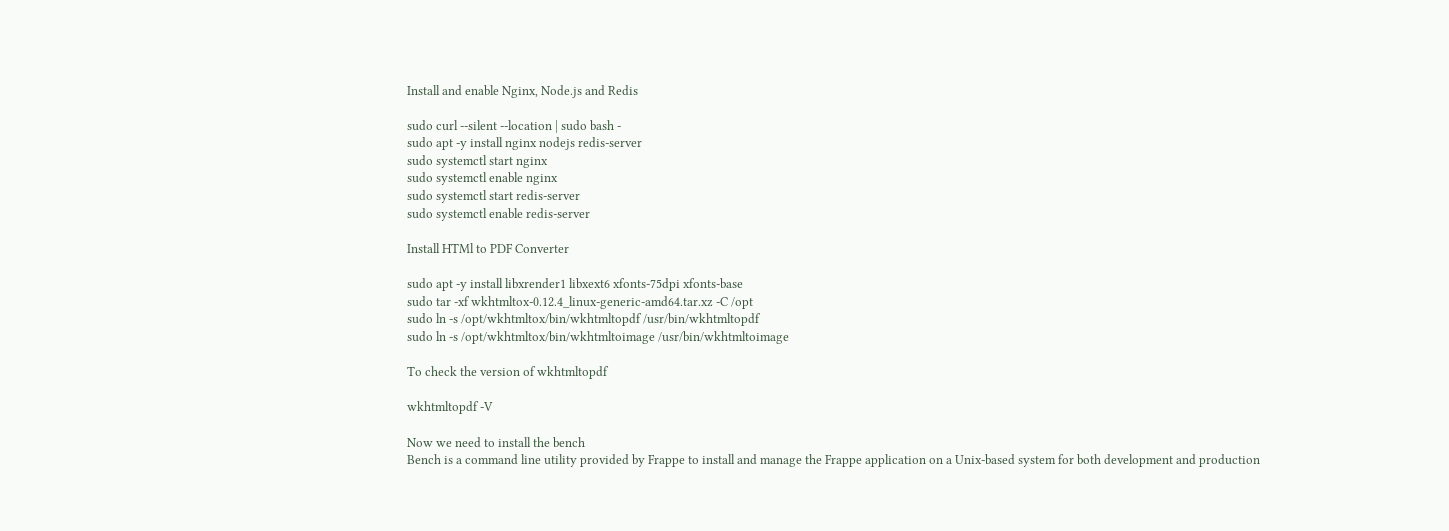Install and enable Nginx, Node.js and Redis

sudo curl --silent --location | sudo bash -
sudo apt -y install nginx nodejs redis-server
sudo systemctl start nginx
sudo systemctl enable nginx
sudo systemctl start redis-server
sudo systemctl enable redis-server

Install HTMl to PDF Converter

sudo apt -y install libxrender1 libxext6 xfonts-75dpi xfonts-base
sudo tar -xf wkhtmltox-0.12.4_linux-generic-amd64.tar.xz -C /opt
sudo ln -s /opt/wkhtmltox/bin/wkhtmltopdf /usr/bin/wkhtmltopdf
sudo ln -s /opt/wkhtmltox/bin/wkhtmltoimage /usr/bin/wkhtmltoimage

To check the version of wkhtmltopdf

wkhtmltopdf -V

Now we need to install the bench
Bench is a command line utility provided by Frappe to install and manage the Frappe application on a Unix-based system for both development and production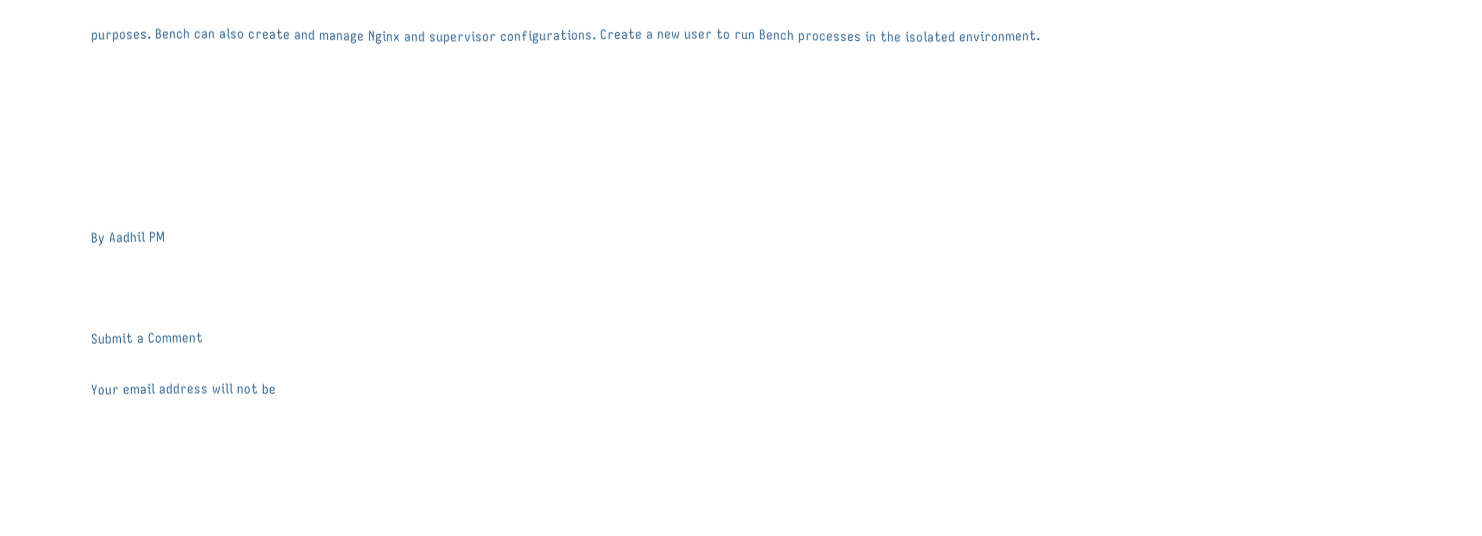purposes. Bench can also create and manage Nginx and supervisor configurations. Create a new user to run Bench processes in the isolated environment.







By Aadhil PM



Submit a Comment

Your email address will not be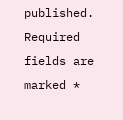published. Required fields are marked *